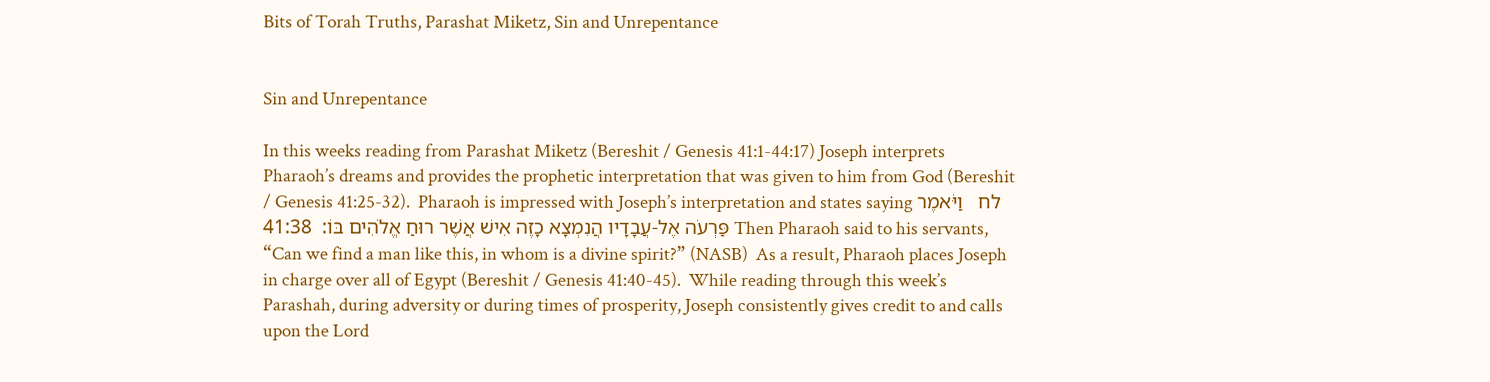Bits of Torah Truths, Parashat Miketz, Sin and Unrepentance


Sin and Unrepentance

In this weeks reading from Parashat Miketz (Bereshit / Genesis 41:1-44:17) Joseph interprets Pharaoh’s dreams and provides the prophetic interpretation that was given to him from God (Bereshit / Genesis 41:25-32).  Pharaoh is impressed with Joseph’s interpretation and states saying לח   וַיֹּאמֶר פַּרְעֹה אֶל-עֲבָדָיו הֲנִמְצָא כָזֶה אִישׁ אֲשֶׁר רוּחַ אֱלֹהִים בּוֹ:  41:38 Then Pharaoh said to his servants, “Can we find a man like this, in whom is a divine spirit?” (NASB)  As a result, Pharaoh places Joseph in charge over all of Egypt (Bereshit / Genesis 41:40-45).  While reading through this week’s Parashah, during adversity or during times of prosperity, Joseph consistently gives credit to and calls upon the Lord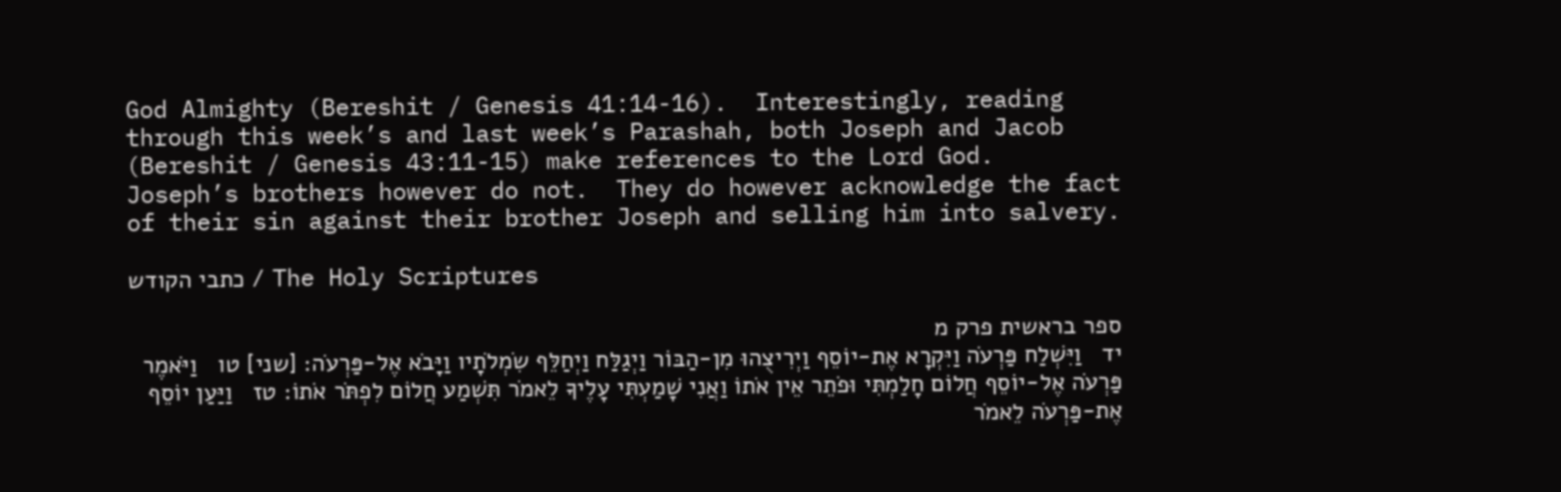God Almighty (Bereshit / Genesis 41:14-16).  Interestingly, reading through this week’s and last week’s Parashah, both Joseph and Jacob (Bereshit / Genesis 43:11-15) make references to the Lord God.  Joseph’s brothers however do not.  They do however acknowledge the fact of their sin against their brother Joseph and selling him into salvery.

כתבי הקודש / The Holy Scriptures

ספר בראשית פרק מ
יד   וַיִּשְׁלַח פַּרְעֹה וַיִּקְרָא אֶת-יוֹסֵף וַיְרִיצֻהוּ מִן-הַבּוֹר וַיְגַלַּח וַיְחַלֵּף שִֹמְלֹתָיו וַיָּבֹא אֶל-פַּרְעֹה: [שני] טו   וַיֹּאמֶר פַּרְעֹה אֶל-יוֹסֵף חֲלוֹם חָלַמְתִּי וּפֹתֵר אֵין אֹתוֹ וַאֲנִי שָׁמַעְתִּי עָלֶיךָ לֵאמֹר תִּשְׁמַע חֲלוֹם לִפְתֹּר אֹתוֹ: טז   וַיַּעַן יוֹסֵף אֶת-פַּרְעֹה לֵאמֹר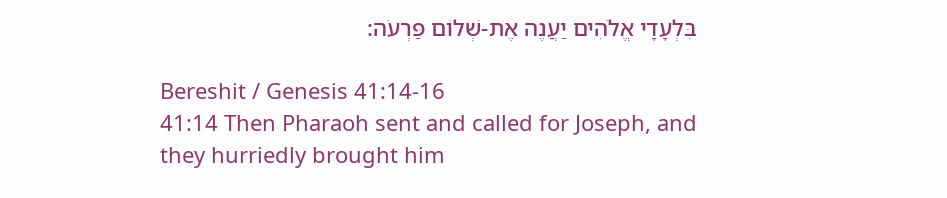בִּלְעָדָי אֱלֹהִים יַעֲנֶה אֶת-שְׁלוֹם פַּרְעֹה:

Bereshit / Genesis 41:14-16
41:14 Then Pharaoh sent and called for Joseph, and they hurriedly brought him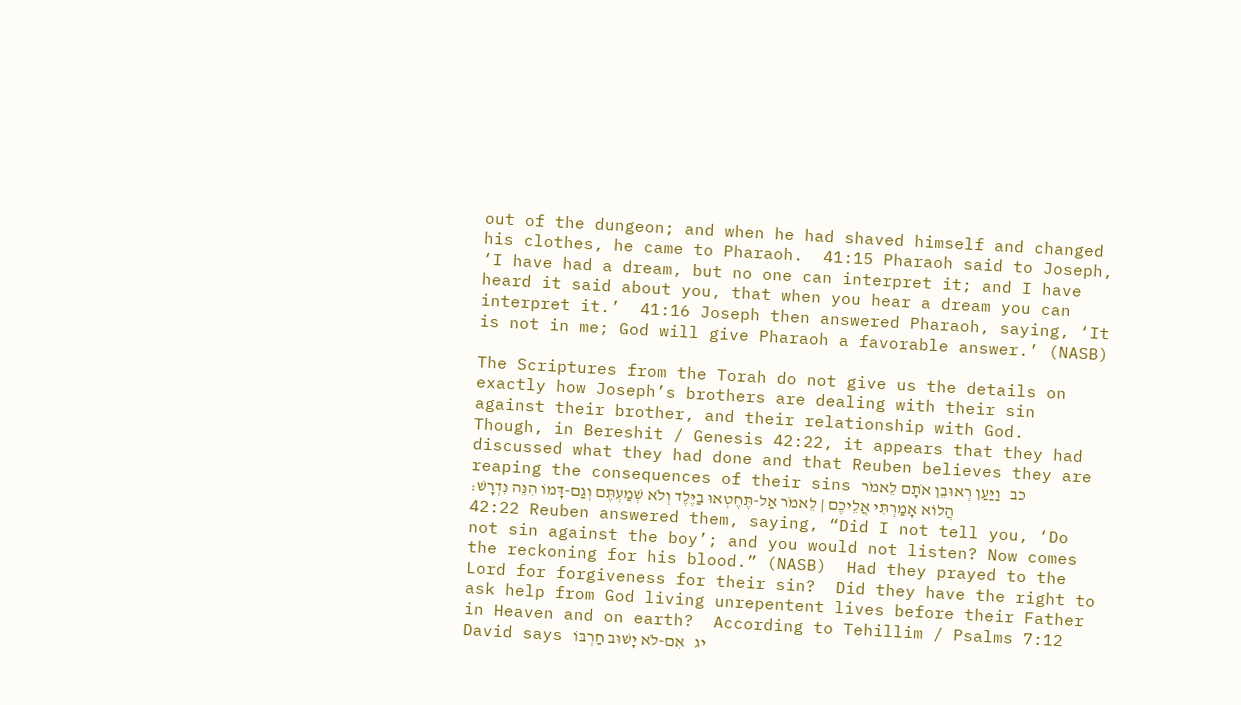out of the dungeon; and when he had shaved himself and changed his clothes, he came to Pharaoh.  41:15 Pharaoh said to Joseph, ‘I have had a dream, but no one can interpret it; and I have heard it said about you, that when you hear a dream you can interpret it.’  41:16 Joseph then answered Pharaoh, saying, ‘It is not in me; God will give Pharaoh a favorable answer.’ (NASB)

The Scriptures from the Torah do not give us the details on exactly how Joseph’s brothers are dealing with their sin against their brother, and their relationship with God.  Though, in Bereshit / Genesis 42:22, it appears that they had discussed what they had done and that Reuben believes they are reaping the consequences of their sins כב   וַיַּעַן רְאוּבֵן אֹתָם לֵאמֹר הֲלוֹא אָמַרְתִּי אֲלֵיכֶם | לֵאמֹר אַל-תֶּחֶטְאוּ בַיֶּלֶד וְלֹא שְׁמַעְתֶּם וְגַם-דָּמוֹ הִנֵּה נִדְרָשׁ:  42:22 Reuben answered them, saying, “Did I not tell you, ‘Do not sin against the boy’; and you would not listen? Now comes the reckoning for his blood.” (NASB)  Had they prayed to the Lord for forgiveness for their sin?  Did they have the right to ask help from God living unrepentent lives before their Father in Heaven and on earth?  According to Tehillim / Psalms 7:12 David says יג   אִם-לֹא יָשׁוּב חַרְבּוֹ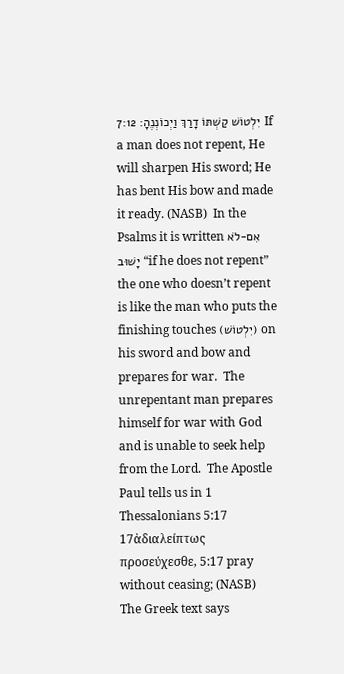יִלְטוֹשׁ קַשְׁתּוֹ דָרַךְ וַיְכוֹנְנֶהָ: 7:12 If a man does not repent, He will sharpen His sword; He has bent His bow and made it ready. (NASB)  In the Psalms it is written אִם-לֹא יָשׁוּב “if he does not repent” the one who doesn’t repent is like the man who puts the finishing touches (יִלְטוֹשׁ) on his sword and bow and prepares for war.  The unrepentant man prepares himself for war with God and is unable to seek help from the Lord.  The Apostle Paul tells us in 1 Thessalonians 5:17 17ἀδιαλείπτως προσεύχεσθε, 5:17 pray without ceasing; (NASB)  The Greek text says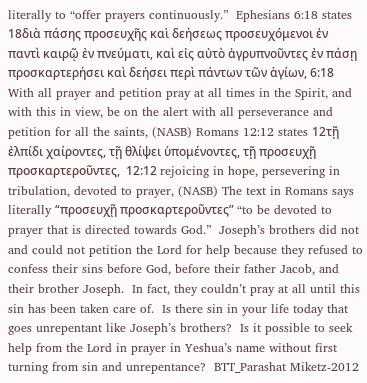literally to “offer prayers continuously.”  Ephesians 6:18 states 18διὰ πάσης προσευχῆς καὶ δεήσεως προσευχόμενοι ἐν παντὶ καιρῷ ἐν πνεύματι, καὶ εἰς αὐτὸ ἀγρυπνοῦντες ἐν πάσῃ προσκαρτερήσει καὶ δεήσει περὶ πάντων τῶν ἁγίων, 6:18 With all prayer and petition pray at all times in the Spirit, and with this in view, be on the alert with all perseverance and petition for all the saints, (NASB) Romans 12:12 states 12τῇ ἐλπίδι χαίροντες, τῇ θλίψει ὑπομένοντες, τῇ προσευχῇ προσκαρτεροῦντες,  12:12 rejoicing in hope, persevering in tribulation, devoted to prayer, (NASB) The text in Romans says literally “προσευχῇ προσκαρτεροῦντες” “to be devoted to prayer that is directed towards God.”  Joseph’s brothers did not and could not petition the Lord for help because they refused to confess their sins before God, before their father Jacob, and their brother Joseph.  In fact, they couldn’t pray at all until this sin has been taken care of.  Is there sin in your life today that goes unrepentant like Joseph’s brothers?  Is it possible to seek help from the Lord in prayer in Yeshua’s name without first turning from sin and unrepentance?  BTT_Parashat Miketz-2012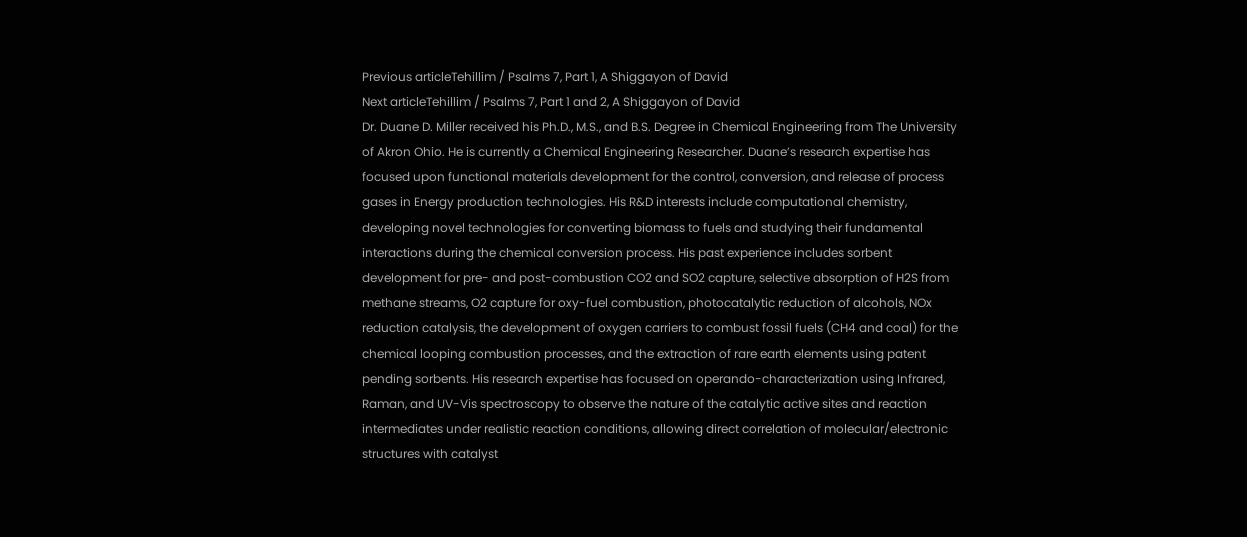Previous articleTehillim / Psalms 7, Part 1, A Shiggayon of David
Next articleTehillim / Psalms 7, Part 1 and 2, A Shiggayon of David
Dr. Duane D. Miller received his Ph.D., M.S., and B.S. Degree in Chemical Engineering from The University of Akron Ohio. He is currently a Chemical Engineering Researcher. Duane’s research expertise has focused upon functional materials development for the control, conversion, and release of process gases in Energy production technologies. His R&D interests include computational chemistry, developing novel technologies for converting biomass to fuels and studying their fundamental interactions during the chemical conversion process. His past experience includes sorbent development for pre- and post-combustion CO2 and SO2 capture, selective absorption of H2S from methane streams, O2 capture for oxy-fuel combustion, photocatalytic reduction of alcohols, NOx reduction catalysis, the development of oxygen carriers to combust fossil fuels (CH4 and coal) for the chemical looping combustion processes, and the extraction of rare earth elements using patent pending sorbents. His research expertise has focused on operando-characterization using Infrared, Raman, and UV-Vis spectroscopy to observe the nature of the catalytic active sites and reaction intermediates under realistic reaction conditions, allowing direct correlation of molecular/electronic structures with catalyst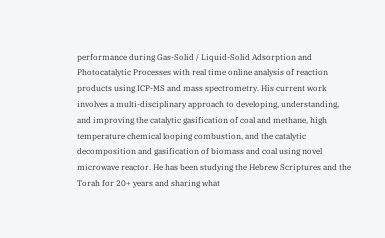performance during Gas-Solid / Liquid-Solid Adsorption and Photocatalytic Processes with real time online analysis of reaction products using ICP-MS and mass spectrometry. His current work involves a multi-disciplinary approach to developing, understanding, and improving the catalytic gasification of coal and methane, high temperature chemical looping combustion, and the catalytic decomposition and gasification of biomass and coal using novel microwave reactor. He has been studying the Hebrew Scriptures and the Torah for 20+ years and sharing what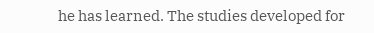he has learned. The studies developed for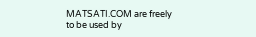MATSATI.COM are freely to be used by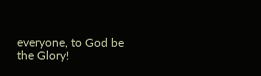everyone, to God be the Glory!